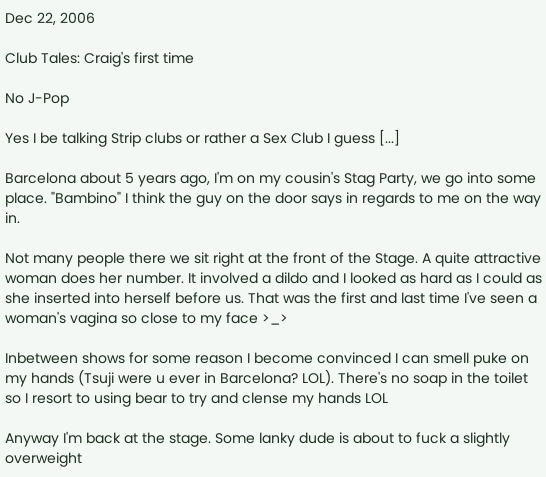Dec 22, 2006

Club Tales: Craig's first time

No J-Pop

Yes I be talking Strip clubs or rather a Sex Club I guess [...]

Barcelona about 5 years ago, I'm on my cousin's Stag Party, we go into some place. "Bambino" I think the guy on the door says in regards to me on the way in.

Not many people there we sit right at the front of the Stage. A quite attractive woman does her number. It involved a dildo and I looked as hard as I could as she inserted into herself before us. That was the first and last time I've seen a woman's vagina so close to my face >_>

Inbetween shows for some reason I become convinced I can smell puke on my hands (Tsuji were u ever in Barcelona? LOL). There's no soap in the toilet so I resort to using bear to try and clense my hands LOL

Anyway I'm back at the stage. Some lanky dude is about to fuck a slightly overweight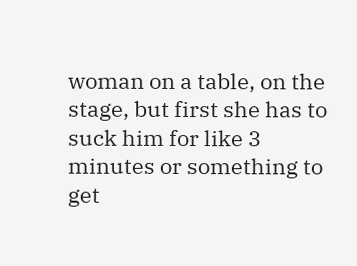woman on a table, on the stage, but first she has to suck him for like 3 minutes or something to get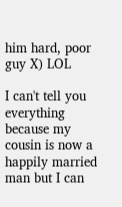him hard, poor guy X) LOL

I can't tell you everything because my cousin is now a happily married man but I can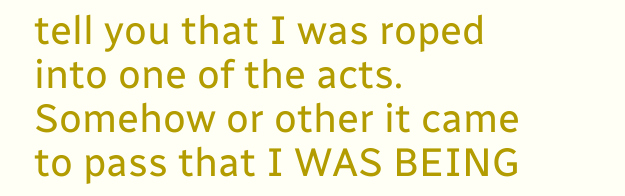tell you that I was roped into one of the acts. Somehow or other it came to pass that I WAS BEING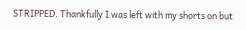STRIPPED. Thankfully I was left with my shorts on but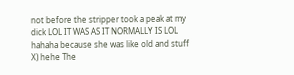not before the stripper took a peak at my dick LOL IT WAS AS IT NORMALLY IS LOL hahaha because she was like old and stuff X) hehe The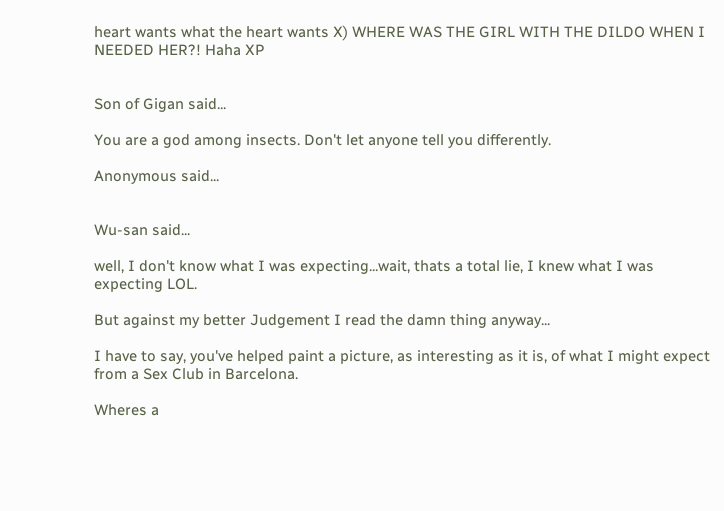heart wants what the heart wants X) WHERE WAS THE GIRL WITH THE DILDO WHEN I NEEDED HER?! Haha XP


Son of Gigan said...

You are a god among insects. Don't let anyone tell you differently.

Anonymous said...


Wu-san said...

well, I don't know what I was expecting...wait, thats a total lie, I knew what I was expecting LOL.

But against my better Judgement I read the damn thing anyway...

I have to say, you've helped paint a picture, as interesting as it is, of what I might expect from a Sex Club in Barcelona.

Wheres a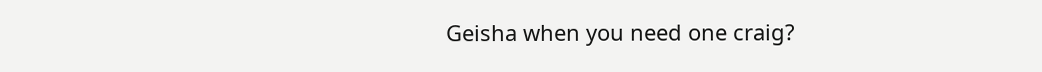Geisha when you need one craig?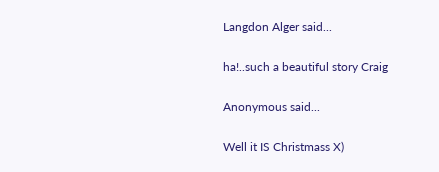Langdon Alger said...

ha!..such a beautiful story Craig

Anonymous said...

Well it IS Christmass X)